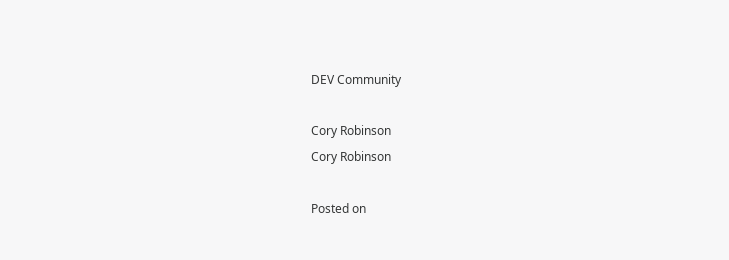DEV Community

Cory Robinson
Cory Robinson

Posted on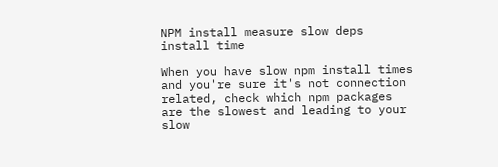NPM install measure slow deps install time

When you have slow npm install times and you're sure it's not connection related, check which npm packages are the slowest and leading to your slow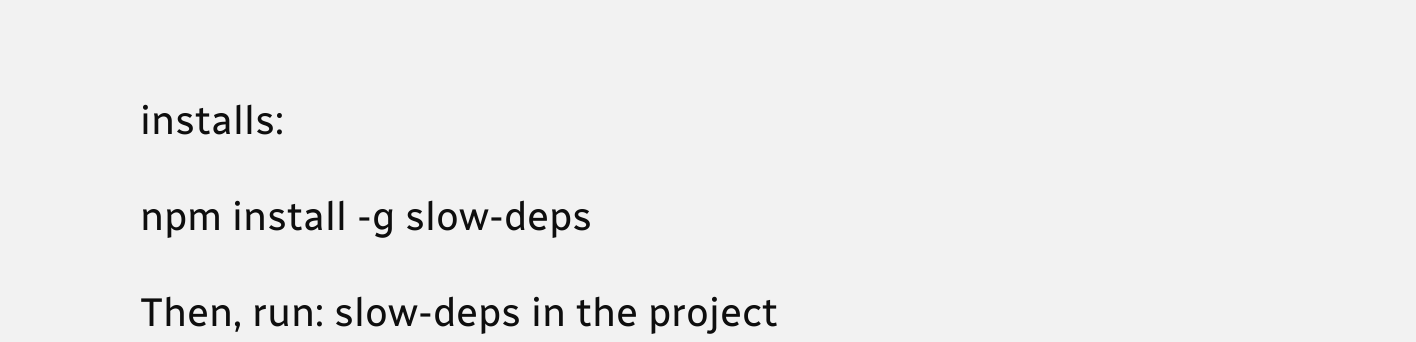installs:

npm install -g slow-deps

Then, run: slow-deps in the project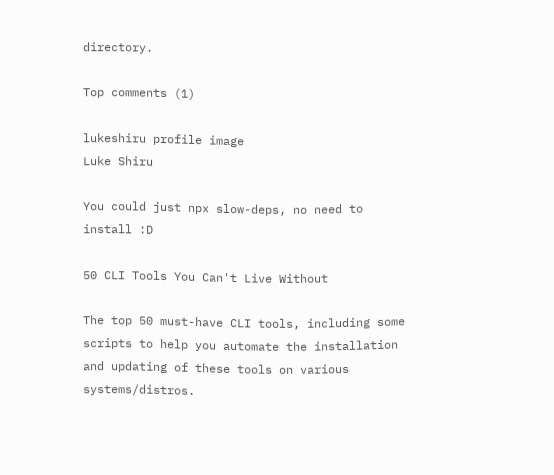directory.

Top comments (1)

lukeshiru profile image
Luke Shiru

You could just npx slow-deps, no need to install :D

50 CLI Tools You Can't Live Without

The top 50 must-have CLI tools, including some scripts to help you automate the installation and updating of these tools on various systems/distros.